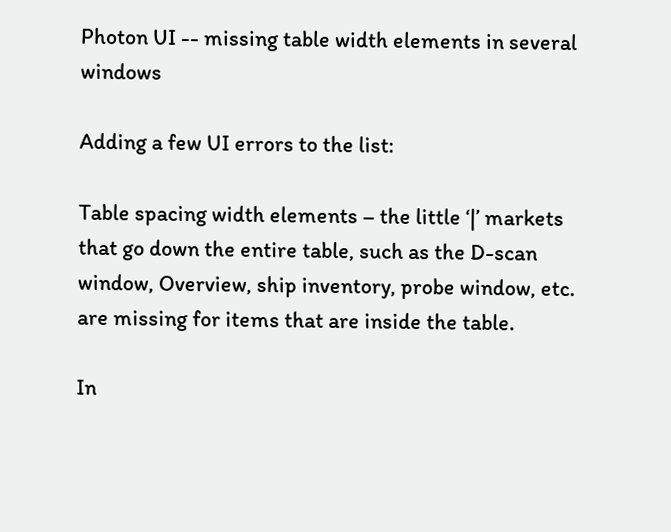Photon UI -- missing table width elements in several windows

Adding a few UI errors to the list:

Table spacing width elements – the little ‘|’ markets that go down the entire table, such as the D-scan window, Overview, ship inventory, probe window, etc. are missing for items that are inside the table.

In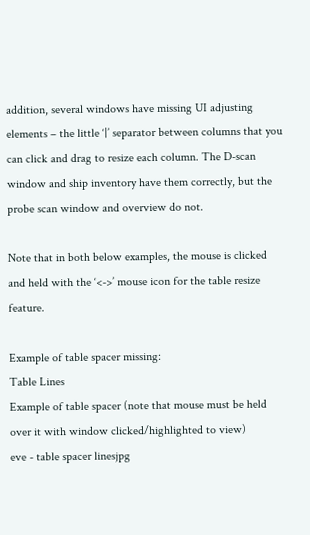addition, several windows have missing UI adjusting elements – the little ‘|’ separator between columns that you can click and drag to resize each column. The D-scan window and ship inventory have them correctly, but the probe scan window and overview do not.

Note that in both below examples, the mouse is clicked and held with the ‘<->’ mouse icon for the table resize feature.

Example of table spacer missing:
Table Lines
Example of table spacer (note that mouse must be held over it with window clicked/highlighted to view)
eve - table spacer linesjpg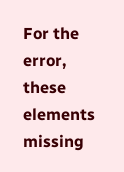For the error, these elements missing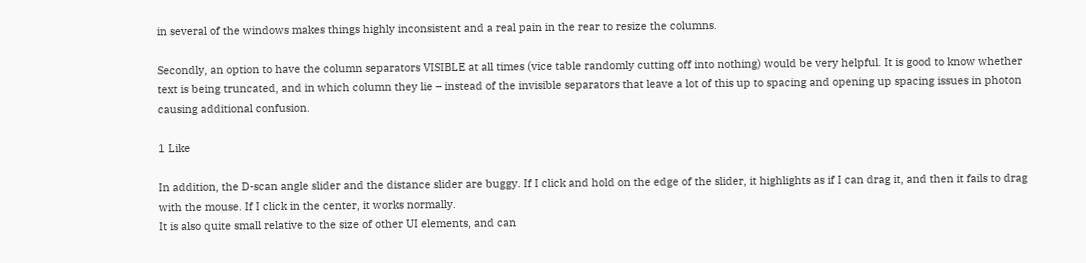in several of the windows makes things highly inconsistent and a real pain in the rear to resize the columns.

Secondly, an option to have the column separators VISIBLE at all times (vice table randomly cutting off into nothing) would be very helpful. It is good to know whether text is being truncated, and in which column they lie – instead of the invisible separators that leave a lot of this up to spacing and opening up spacing issues in photon causing additional confusion.

1 Like

In addition, the D-scan angle slider and the distance slider are buggy. If I click and hold on the edge of the slider, it highlights as if I can drag it, and then it fails to drag with the mouse. If I click in the center, it works normally.
It is also quite small relative to the size of other UI elements, and can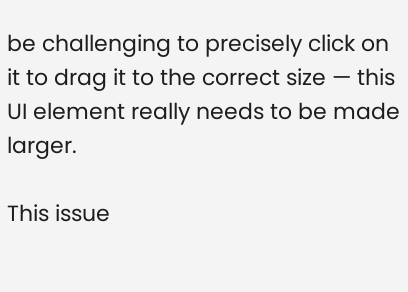be challenging to precisely click on it to drag it to the correct size — this UI element really needs to be made larger.

This issue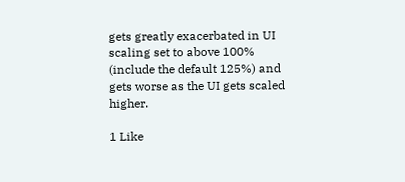gets greatly exacerbated in UI scaling set to above 100% (include the default 125%) and gets worse as the UI gets scaled higher.

1 Like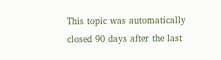This topic was automatically closed 90 days after the last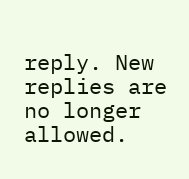reply. New replies are no longer allowed.